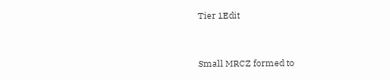Tier 1Edit


Small MRCZ formed to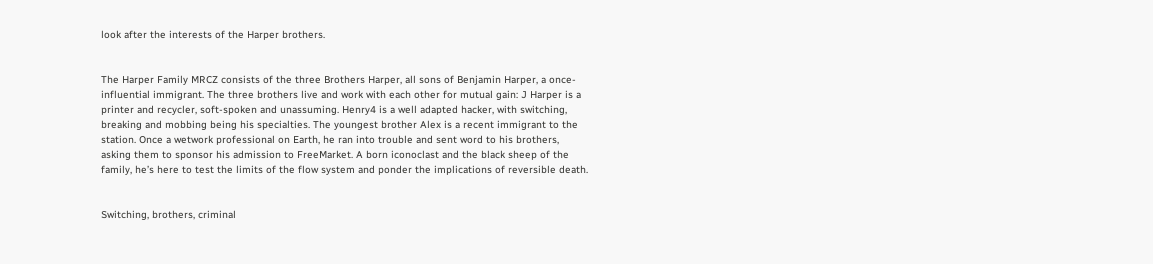look after the interests of the Harper brothers.


The Harper Family MRCZ consists of the three Brothers Harper, all sons of Benjamin Harper, a once-influential immigrant. The three brothers live and work with each other for mutual gain: J Harper is a printer and recycler, soft-spoken and unassuming. Henry4 is a well adapted hacker, with switching, breaking and mobbing being his specialties. The youngest brother Alex is a recent immigrant to the station. Once a wetwork professional on Earth, he ran into trouble and sent word to his brothers, asking them to sponsor his admission to FreeMarket. A born iconoclast and the black sheep of the family, he’s here to test the limits of the flow system and ponder the implications of reversible death.


Switching, brothers, criminal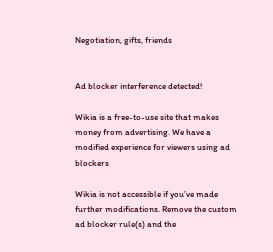Negotiation, gifts, friends


Ad blocker interference detected!

Wikia is a free-to-use site that makes money from advertising. We have a modified experience for viewers using ad blockers

Wikia is not accessible if you’ve made further modifications. Remove the custom ad blocker rule(s) and the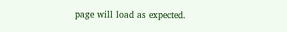page will load as expected.